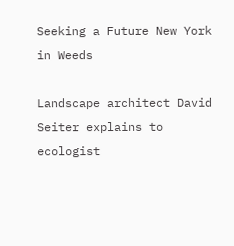Seeking a Future New York in Weeds

Landscape architect David Seiter explains to ecologist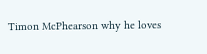Timon McPhearson why he loves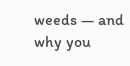weeds — and why you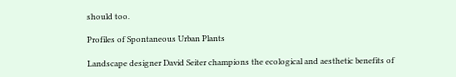should too.

Profiles of Spontaneous Urban Plants

Landscape designer David Seiter champions the ecological and aesthetic benefits of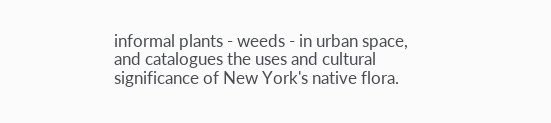informal plants - weeds - in urban space, and catalogues the uses and cultural significance of New York's native flora.